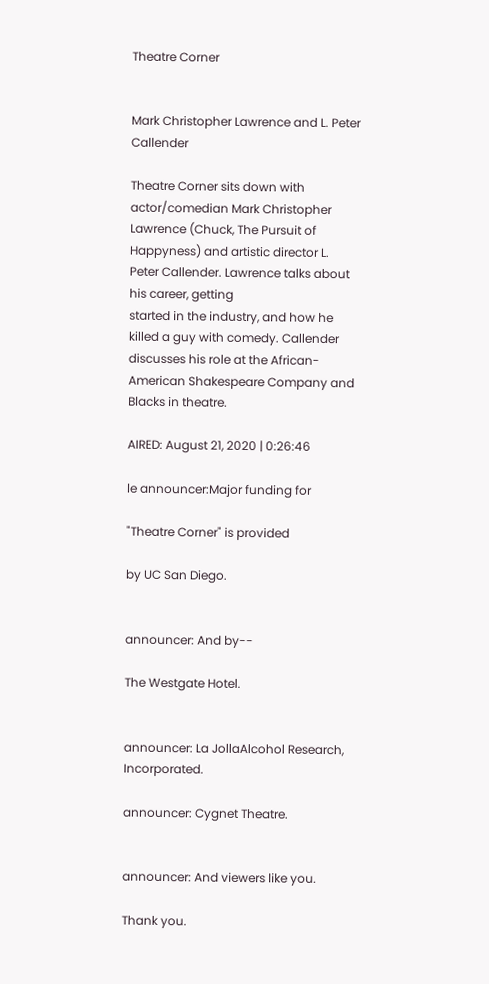Theatre Corner


Mark Christopher Lawrence and L. Peter Callender

Theatre Corner sits down with actor/comedian Mark Christopher Lawrence (Chuck, The Pursuit of Happyness) and artistic director L. Peter Callender. Lawrence talks about his career, getting
started in the industry, and how he killed a guy with comedy. Callender discusses his role at the African-American Shakespeare Company and Blacks in theatre.

AIRED: August 21, 2020 | 0:26:46

le announcer:Major funding for

"Theatre Corner" is provided

by UC San Diego.


announcer: And by--

The Westgate Hotel.


announcer: La JollaAlcohol Research, Incorporated.

announcer: Cygnet Theatre.


announcer: And viewers like you.

Thank you.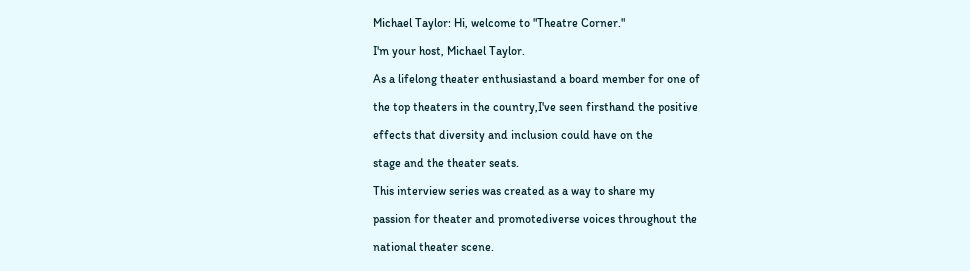Michael Taylor: Hi, welcome to "Theatre Corner."

I'm your host, Michael Taylor.

As a lifelong theater enthusiastand a board member for one of

the top theaters in the country,I've seen firsthand the positive

effects that diversity and inclusion could have on the

stage and the theater seats.

This interview series was created as a way to share my

passion for theater and promotediverse voices throughout the

national theater scene.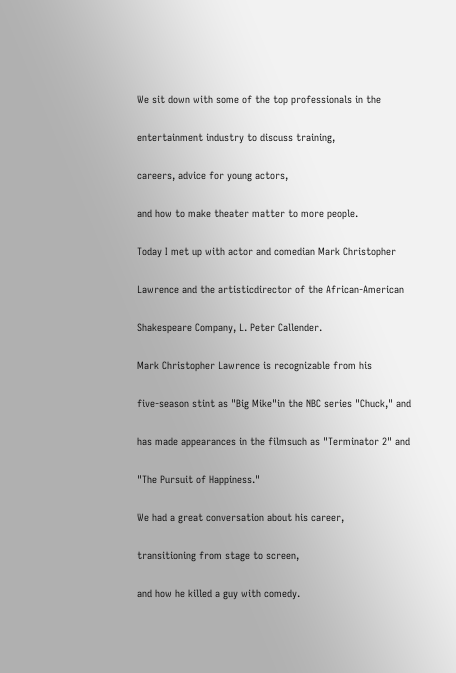We sit down with some of the top professionals in the

entertainment industry to discuss training,

careers, advice for young actors,

and how to make theater matter to more people.

Today I met up with actor and comedian Mark Christopher

Lawrence and the artisticdirector of the African-American

Shakespeare Company, L. Peter Callender.

Mark Christopher Lawrence is recognizable from his

five-season stint as "Big Mike"in the NBC series "Chuck," and

has made appearances in the filmsuch as "Terminator 2" and

"The Pursuit of Happiness."

We had a great conversation about his career,

transitioning from stage to screen,

and how he killed a guy with comedy.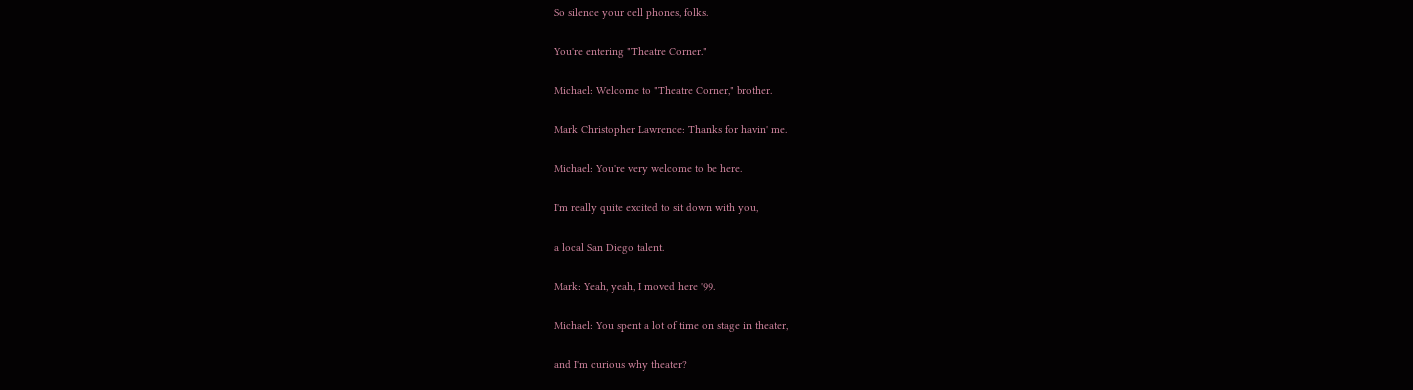So silence your cell phones, folks.

You're entering "Theatre Corner."

Michael: Welcome to "Theatre Corner," brother.

Mark Christopher Lawrence: Thanks for havin' me.

Michael: You're very welcome to be here.

I'm really quite excited to sit down with you,

a local San Diego talent.

Mark: Yeah, yeah, I moved here '99.

Michael: You spent a lot of time on stage in theater,

and I'm curious why theater?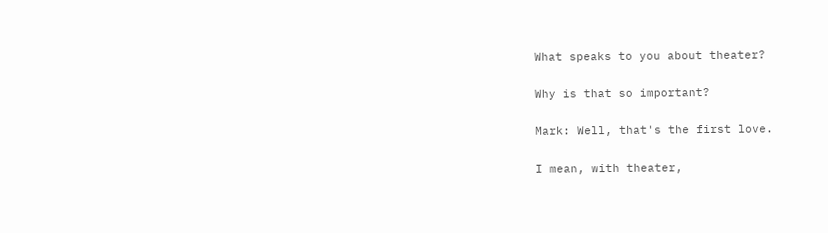What speaks to you about theater?

Why is that so important?

Mark: Well, that's the first love.

I mean, with theater,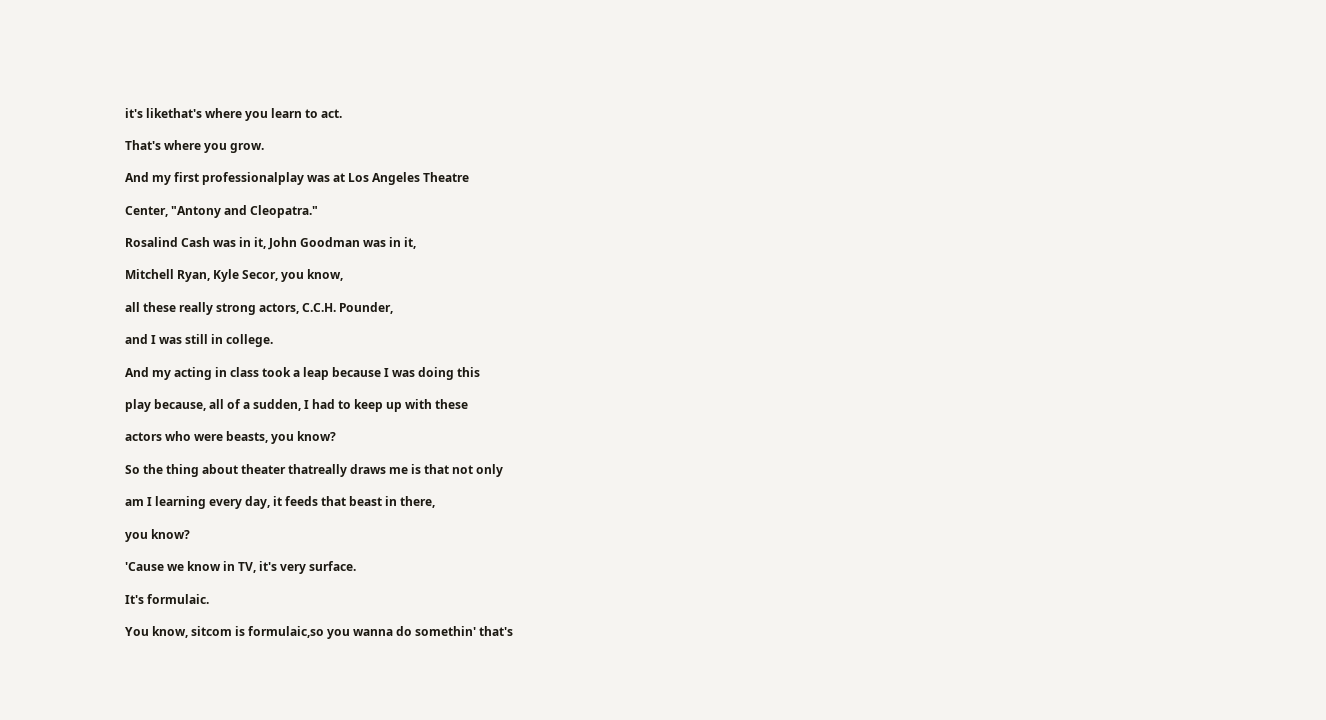it's likethat's where you learn to act.

That's where you grow.

And my first professionalplay was at Los Angeles Theatre

Center, "Antony and Cleopatra."

Rosalind Cash was in it, John Goodman was in it,

Mitchell Ryan, Kyle Secor, you know,

all these really strong actors, C.C.H. Pounder,

and I was still in college.

And my acting in class took a leap because I was doing this

play because, all of a sudden, I had to keep up with these

actors who were beasts, you know?

So the thing about theater thatreally draws me is that not only

am I learning every day, it feeds that beast in there,

you know?

'Cause we know in TV, it's very surface.

It's formulaic.

You know, sitcom is formulaic,so you wanna do somethin' that's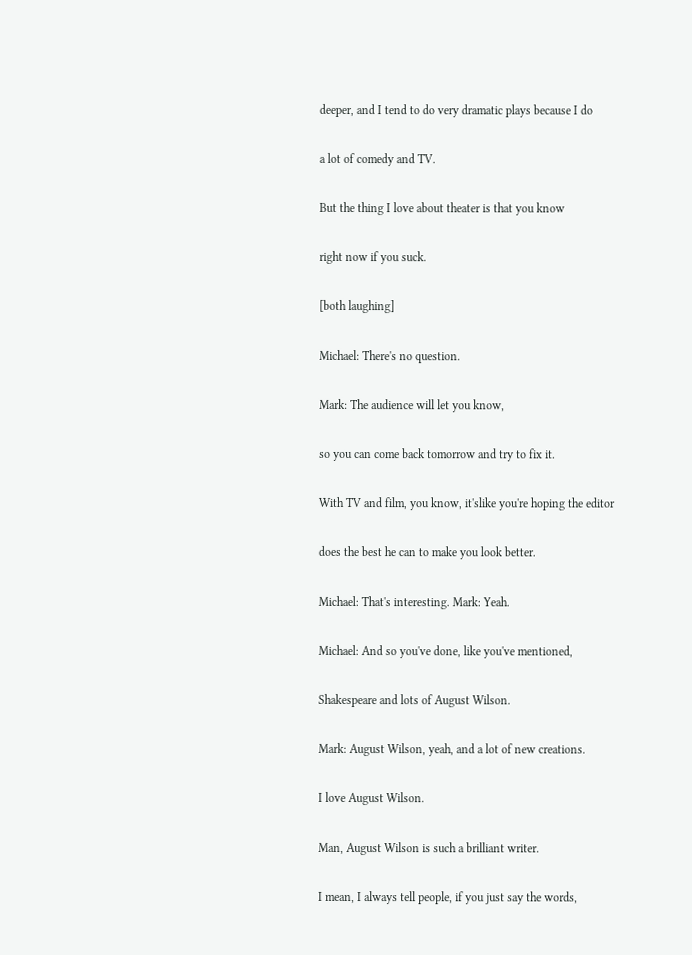deeper, and I tend to do very dramatic plays because I do

a lot of comedy and TV.

But the thing I love about theater is that you know

right now if you suck.

[both laughing]

Michael: There's no question.

Mark: The audience will let you know,

so you can come back tomorrow and try to fix it.

With TV and film, you know, it'slike you're hoping the editor

does the best he can to make you look better.

Michael: That's interesting. Mark: Yeah.

Michael: And so you've done, like you've mentioned,

Shakespeare and lots of August Wilson.

Mark: August Wilson, yeah, and a lot of new creations.

I love August Wilson.

Man, August Wilson is such a brilliant writer.

I mean, I always tell people, if you just say the words,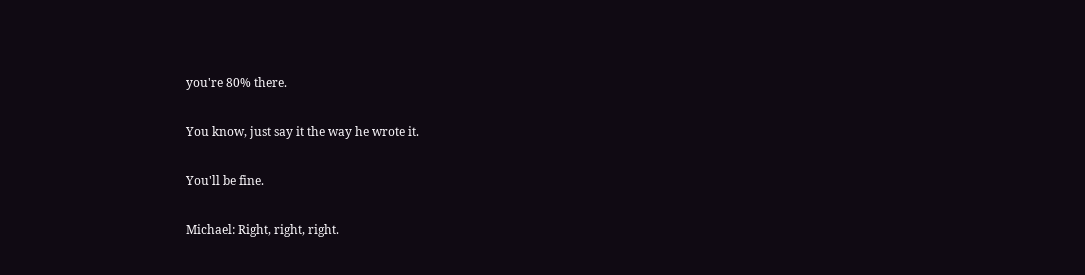you're 80% there.

You know, just say it the way he wrote it.

You'll be fine.

Michael: Right, right, right.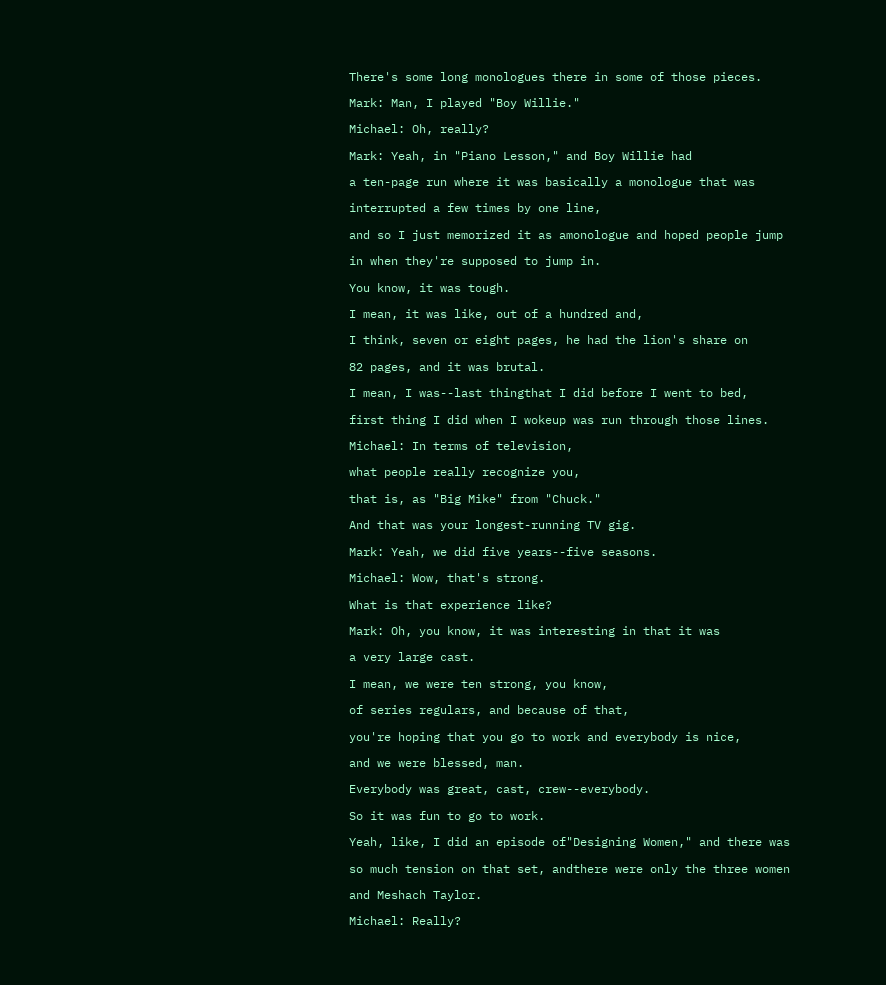There's some long monologues there in some of those pieces.

Mark: Man, I played "Boy Willie."

Michael: Oh, really?

Mark: Yeah, in "Piano Lesson," and Boy Willie had

a ten-page run where it was basically a monologue that was

interrupted a few times by one line,

and so I just memorized it as amonologue and hoped people jump

in when they're supposed to jump in.

You know, it was tough.

I mean, it was like, out of a hundred and,

I think, seven or eight pages, he had the lion's share on

82 pages, and it was brutal.

I mean, I was--last thingthat I did before I went to bed,

first thing I did when I wokeup was run through those lines.

Michael: In terms of television,

what people really recognize you,

that is, as "Big Mike" from "Chuck."

And that was your longest-running TV gig.

Mark: Yeah, we did five years--five seasons.

Michael: Wow, that's strong.

What is that experience like?

Mark: Oh, you know, it was interesting in that it was

a very large cast.

I mean, we were ten strong, you know,

of series regulars, and because of that,

you're hoping that you go to work and everybody is nice,

and we were blessed, man.

Everybody was great, cast, crew--everybody.

So it was fun to go to work.

Yeah, like, I did an episode of"Designing Women," and there was

so much tension on that set, andthere were only the three women

and Meshach Taylor.

Michael: Really?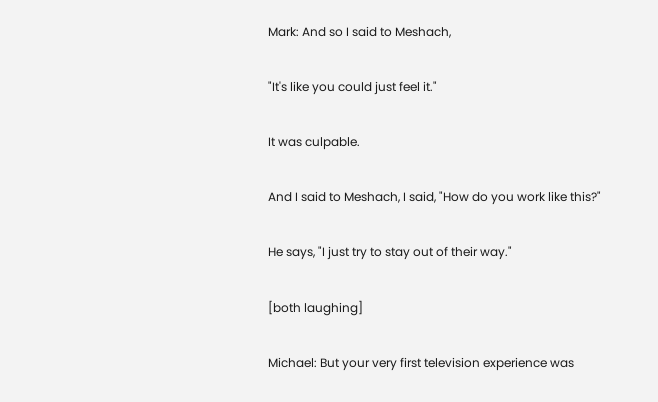Mark: And so I said to Meshach,

"It's like you could just feel it."

It was culpable.

And I said to Meshach, I said, "How do you work like this?"

He says, "I just try to stay out of their way."

[both laughing]

Michael: But your very first television experience was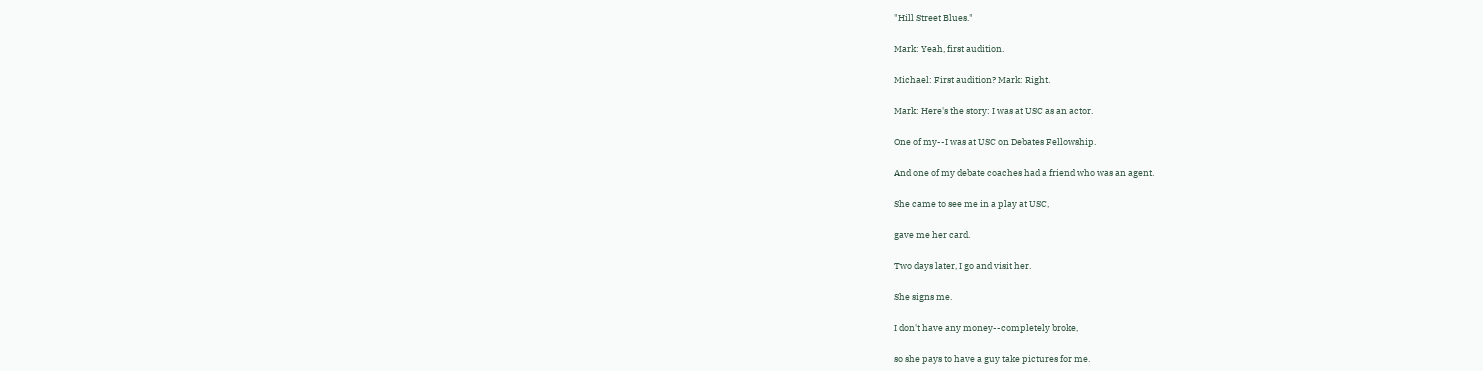"Hill Street Blues."

Mark: Yeah, first audition.

Michael: First audition? Mark: Right.

Mark: Here's the story: I was at USC as an actor.

One of my--I was at USC on Debates Fellowship.

And one of my debate coaches had a friend who was an agent.

She came to see me in a play at USC,

gave me her card.

Two days later, I go and visit her.

She signs me.

I don't have any money--completely broke,

so she pays to have a guy take pictures for me.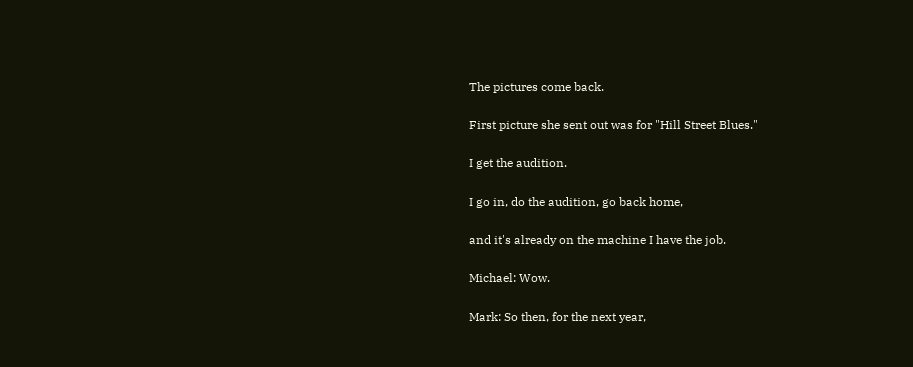The pictures come back.

First picture she sent out was for "Hill Street Blues."

I get the audition.

I go in, do the audition, go back home,

and it's already on the machine I have the job.

Michael: Wow.

Mark: So then, for the next year,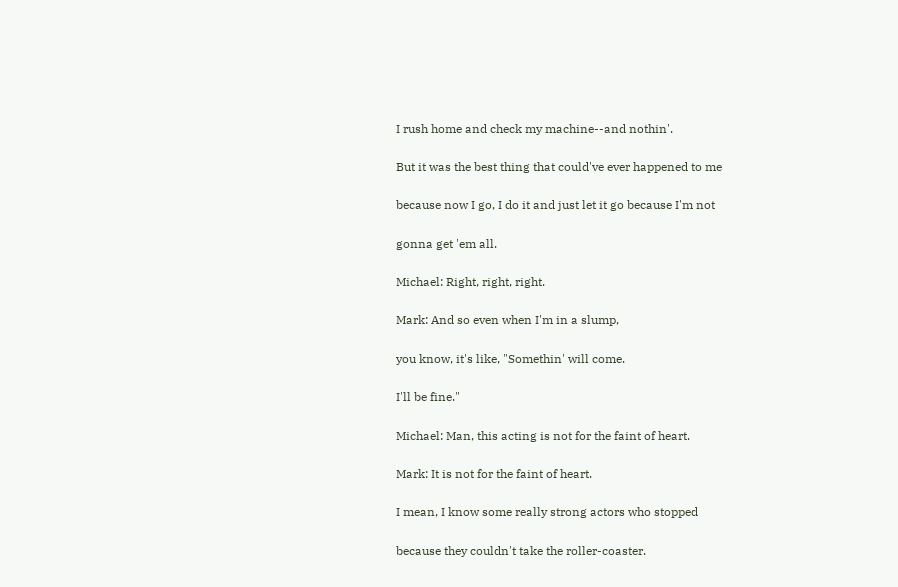I rush home and check my machine--and nothin'.

But it was the best thing that could've ever happened to me

because now I go, I do it and just let it go because I'm not

gonna get 'em all.

Michael: Right, right, right.

Mark: And so even when I'm in a slump,

you know, it's like, "Somethin' will come.

I'll be fine."

Michael: Man, this acting is not for the faint of heart.

Mark: It is not for the faint of heart.

I mean, I know some really strong actors who stopped

because they couldn't take the roller-coaster.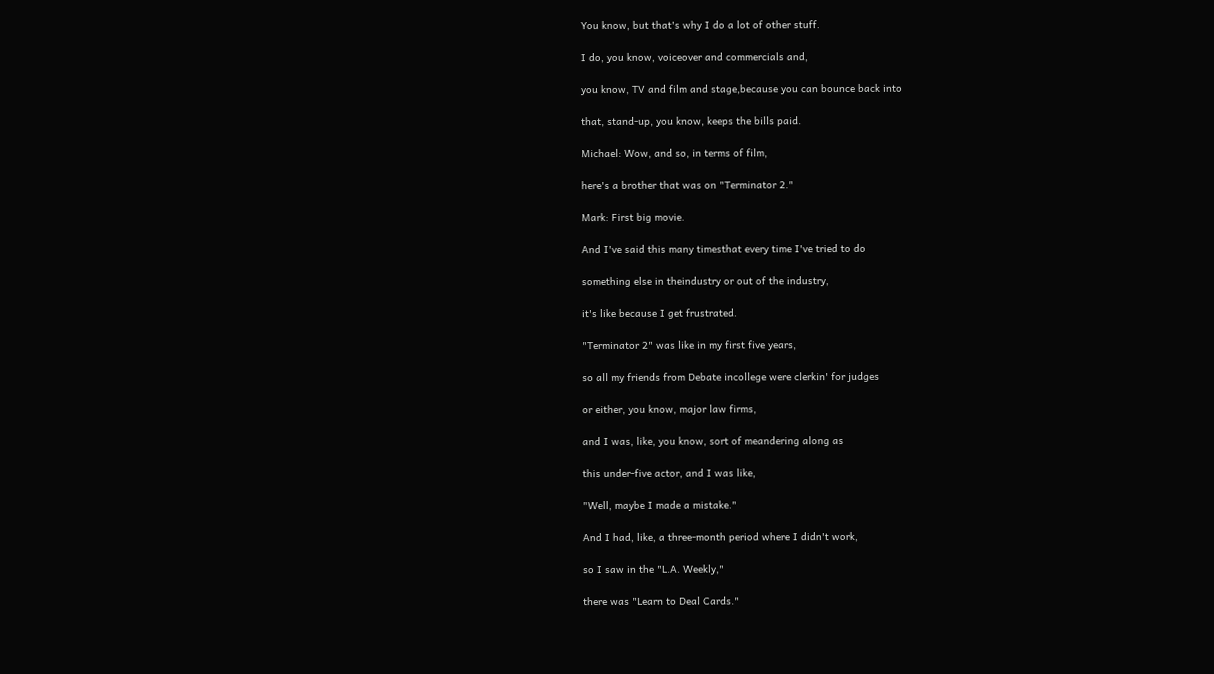You know, but that's why I do a lot of other stuff.

I do, you know, voiceover and commercials and,

you know, TV and film and stage,because you can bounce back into

that, stand-up, you know, keeps the bills paid.

Michael: Wow, and so, in terms of film,

here's a brother that was on "Terminator 2."

Mark: First big movie.

And I've said this many timesthat every time I've tried to do

something else in theindustry or out of the industry,

it's like because I get frustrated.

"Terminator 2" was like in my first five years,

so all my friends from Debate incollege were clerkin' for judges

or either, you know, major law firms,

and I was, like, you know, sort of meandering along as

this under-five actor, and I was like,

"Well, maybe I made a mistake."

And I had, like, a three-month period where I didn't work,

so I saw in the "L.A. Weekly,"

there was "Learn to Deal Cards."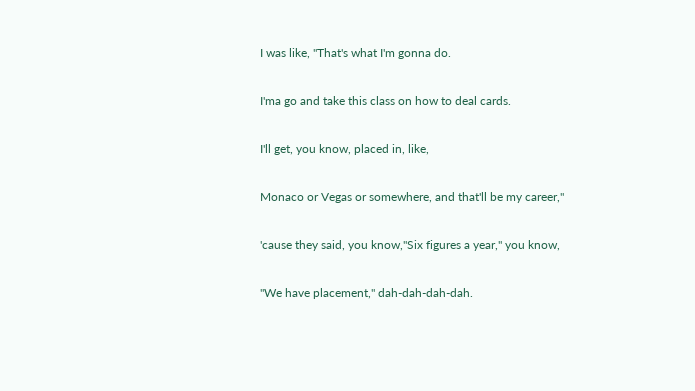I was like, "That's what I'm gonna do.

I'ma go and take this class on how to deal cards.

I'll get, you know, placed in, like,

Monaco or Vegas or somewhere, and that'll be my career,"

'cause they said, you know,"Six figures a year," you know,

"We have placement," dah-dah-dah-dah.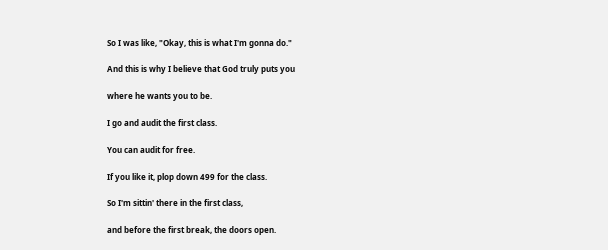So I was like, "Okay, this is what I'm gonna do."

And this is why I believe that God truly puts you

where he wants you to be.

I go and audit the first class.

You can audit for free.

If you like it, plop down 499 for the class.

So I'm sittin' there in the first class,

and before the first break, the doors open.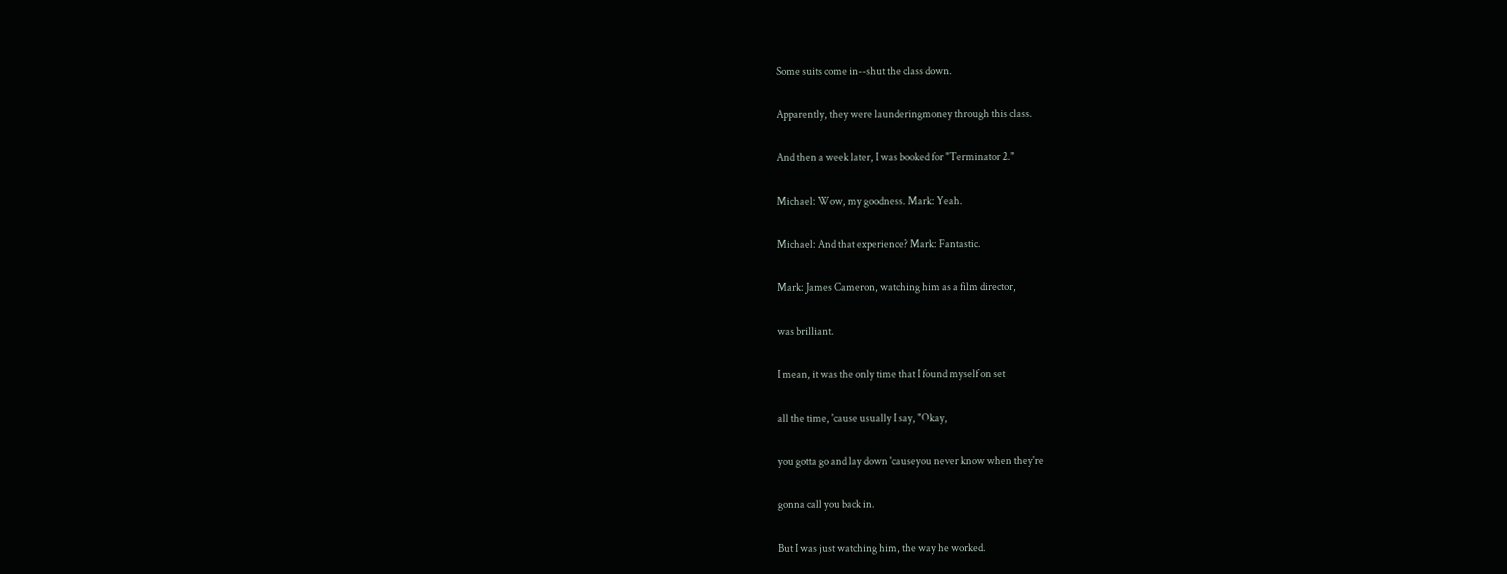Some suits come in--shut the class down.

Apparently, they were launderingmoney through this class.

And then a week later, I was booked for "Terminator 2."

Michael: Wow, my goodness. Mark: Yeah.

Michael: And that experience? Mark: Fantastic.

Mark: James Cameron, watching him as a film director,

was brilliant.

I mean, it was the only time that I found myself on set

all the time, 'cause usually I say, "Okay,

you gotta go and lay down 'causeyou never know when they're

gonna call you back in.

But I was just watching him, the way he worked.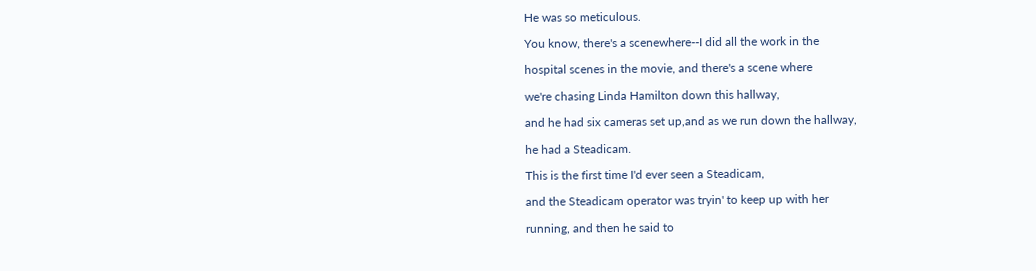He was so meticulous.

You know, there's a scenewhere--I did all the work in the

hospital scenes in the movie, and there's a scene where

we're chasing Linda Hamilton down this hallway,

and he had six cameras set up,and as we run down the hallway,

he had a Steadicam.

This is the first time I'd ever seen a Steadicam,

and the Steadicam operator was tryin' to keep up with her

running, and then he said to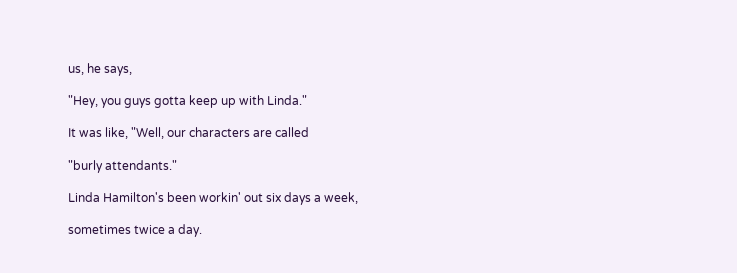us, he says,

"Hey, you guys gotta keep up with Linda."

It was like, "Well, our characters are called

"burly attendants."

Linda Hamilton's been workin' out six days a week,

sometimes twice a day.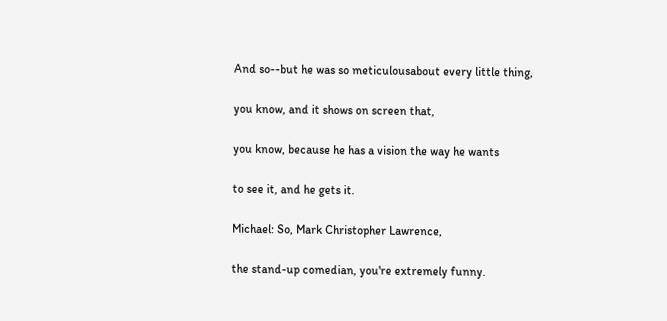And so--but he was so meticulousabout every little thing,

you know, and it shows on screen that,

you know, because he has a vision the way he wants

to see it, and he gets it.

Michael: So, Mark Christopher Lawrence,

the stand-up comedian, you're extremely funny.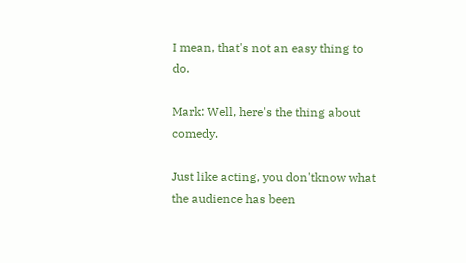I mean, that's not an easy thing to do.

Mark: Well, here's the thing about comedy.

Just like acting, you don'tknow what the audience has been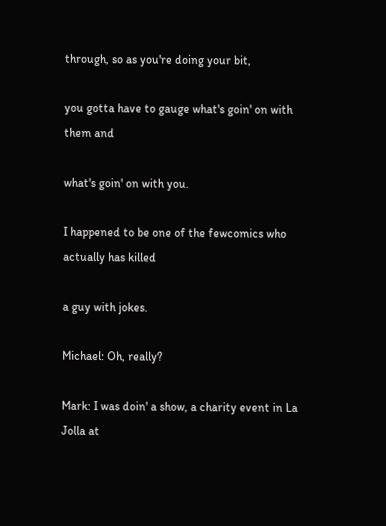through, so as you're doing your bit,

you gotta have to gauge what's goin' on with them and

what's goin' on with you.

I happened to be one of the fewcomics who actually has killed

a guy with jokes.

Michael: Oh, really?

Mark: I was doin' a show, a charity event in La Jolla at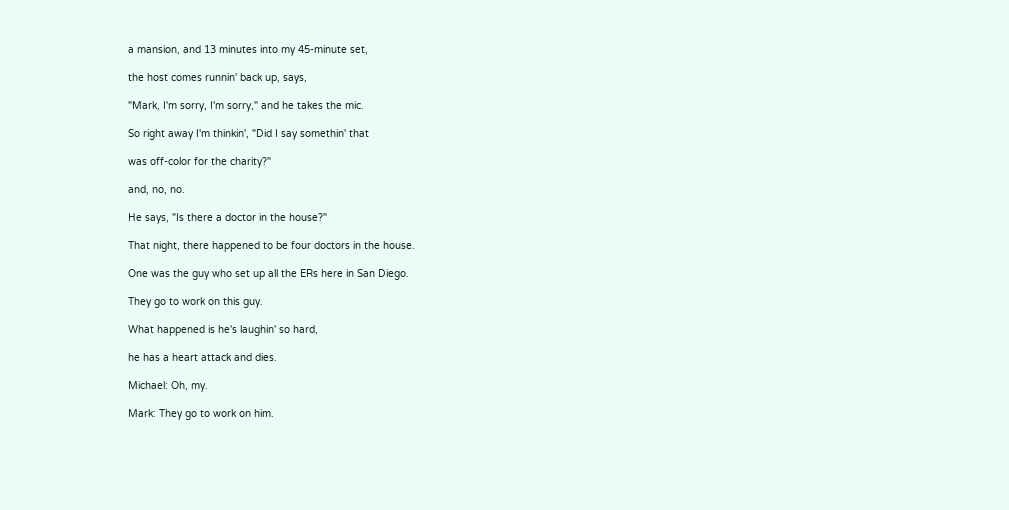a mansion, and 13 minutes into my 45-minute set,

the host comes runnin' back up, says,

"Mark, I'm sorry, I'm sorry," and he takes the mic.

So right away I'm thinkin', "Did I say somethin' that

was off-color for the charity?"

and, no, no.

He says, "Is there a doctor in the house?"

That night, there happened to be four doctors in the house.

One was the guy who set up all the ERs here in San Diego.

They go to work on this guy.

What happened is he's laughin' so hard,

he has a heart attack and dies.

Michael: Oh, my.

Mark: They go to work on him.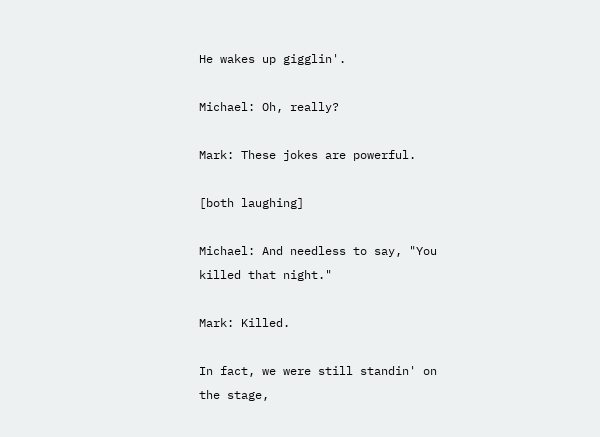He wakes up gigglin'.

Michael: Oh, really?

Mark: These jokes are powerful.

[both laughing]

Michael: And needless to say, "You killed that night."

Mark: Killed.

In fact, we were still standin' on the stage,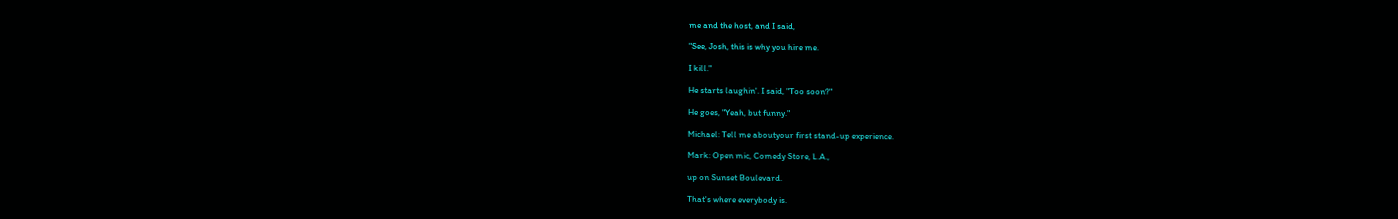me and the host, and I said,

"See, Josh, this is why you hire me.

I kill."

He starts laughin'. I said, "Too soon?"

He goes, "Yeah, but funny."

Michael: Tell me aboutyour first stand-up experience.

Mark: Open mic, Comedy Store, L.A.,

up on Sunset Boulevard.

That's where everybody is.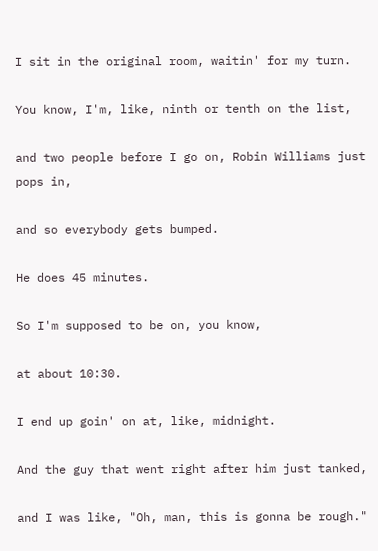I sit in the original room, waitin' for my turn.

You know, I'm, like, ninth or tenth on the list,

and two people before I go on, Robin Williams just pops in,

and so everybody gets bumped.

He does 45 minutes.

So I'm supposed to be on, you know,

at about 10:30.

I end up goin' on at, like, midnight.

And the guy that went right after him just tanked,

and I was like, "Oh, man, this is gonna be rough."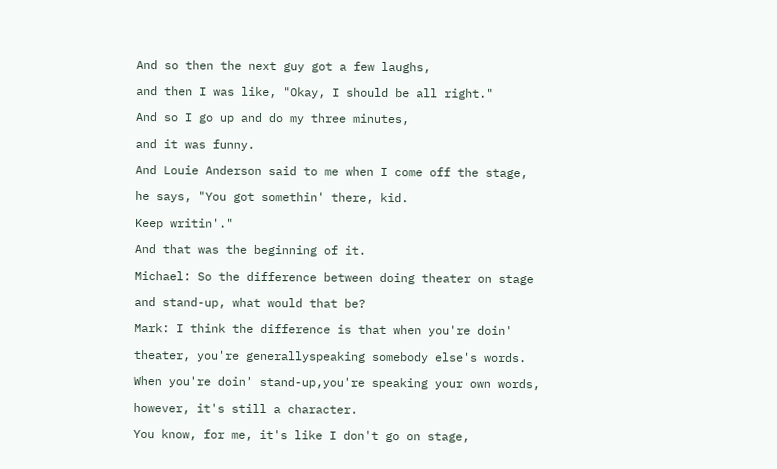And so then the next guy got a few laughs,

and then I was like, "Okay, I should be all right."

And so I go up and do my three minutes,

and it was funny.

And Louie Anderson said to me when I come off the stage,

he says, "You got somethin' there, kid.

Keep writin'."

And that was the beginning of it.

Michael: So the difference between doing theater on stage

and stand-up, what would that be?

Mark: I think the difference is that when you're doin'

theater, you're generallyspeaking somebody else's words.

When you're doin' stand-up,you're speaking your own words,

however, it's still a character.

You know, for me, it's like I don't go on stage,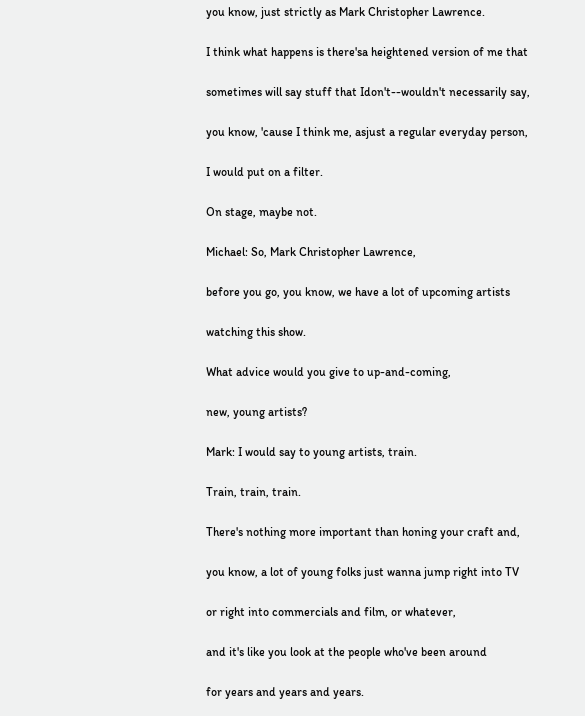you know, just strictly as Mark Christopher Lawrence.

I think what happens is there'sa heightened version of me that

sometimes will say stuff that Idon't--wouldn't necessarily say,

you know, 'cause I think me, asjust a regular everyday person,

I would put on a filter.

On stage, maybe not.

Michael: So, Mark Christopher Lawrence,

before you go, you know, we have a lot of upcoming artists

watching this show.

What advice would you give to up-and-coming,

new, young artists?

Mark: I would say to young artists, train.

Train, train, train.

There's nothing more important than honing your craft and,

you know, a lot of young folks just wanna jump right into TV

or right into commercials and film, or whatever,

and it's like you look at the people who've been around

for years and years and years.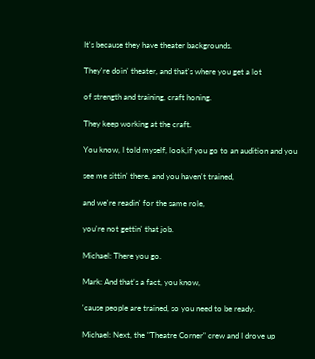It's because they have theater backgrounds.

They're doin' theater, and that's where you get a lot

of strength and training, craft honing.

They keep working at the craft.

You know, I told myself, look,if you go to an audition and you

see me sittin' there, and you haven't trained,

and we're readin' for the same role,

you're not gettin' that job.

Michael: There you go.

Mark: And that's a fact, you know,

'cause people are trained, so you need to be ready.

Michael: Next, the "Theatre Corner" crew and I drove up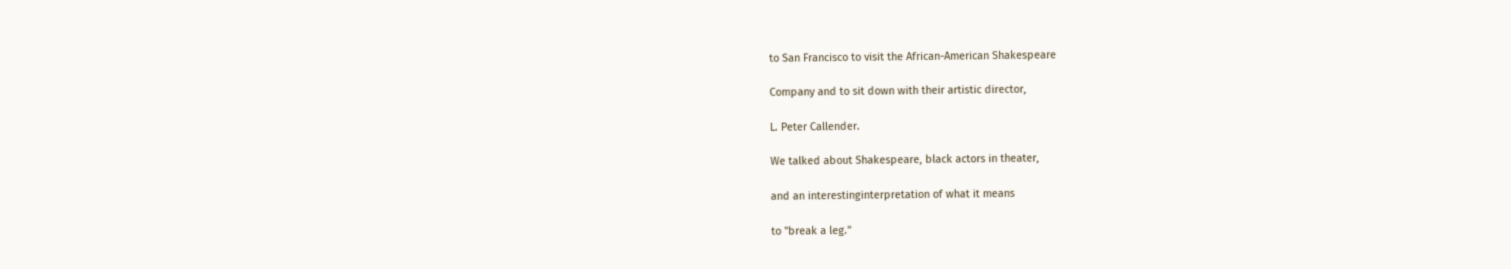to San Francisco to visit the African-American Shakespeare

Company and to sit down with their artistic director,

L. Peter Callender.

We talked about Shakespeare, black actors in theater,

and an interestinginterpretation of what it means

to "break a leg."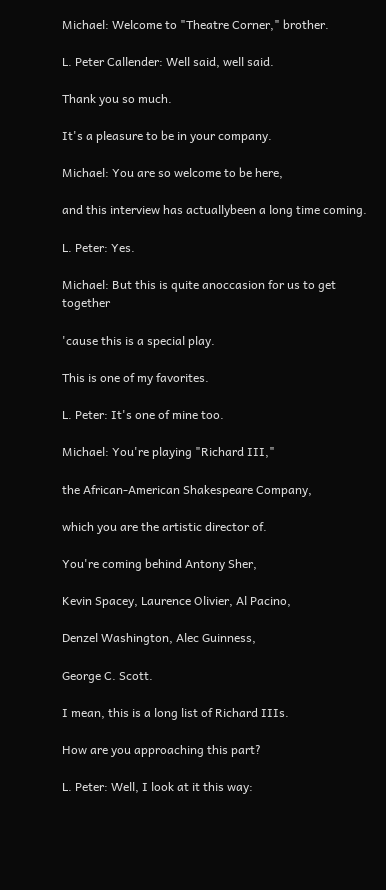Michael: Welcome to "Theatre Corner," brother.

L. Peter Callender: Well said, well said.

Thank you so much.

It's a pleasure to be in your company.

Michael: You are so welcome to be here,

and this interview has actuallybeen a long time coming.

L. Peter: Yes.

Michael: But this is quite anoccasion for us to get together

'cause this is a special play.

This is one of my favorites.

L. Peter: It's one of mine too.

Michael: You're playing "Richard III,"

the African-American Shakespeare Company,

which you are the artistic director of.

You're coming behind Antony Sher,

Kevin Spacey, Laurence Olivier, Al Pacino,

Denzel Washington, Alec Guinness,

George C. Scott.

I mean, this is a long list of Richard IIIs.

How are you approaching this part?

L. Peter: Well, I look at it this way: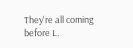They're all coming before L.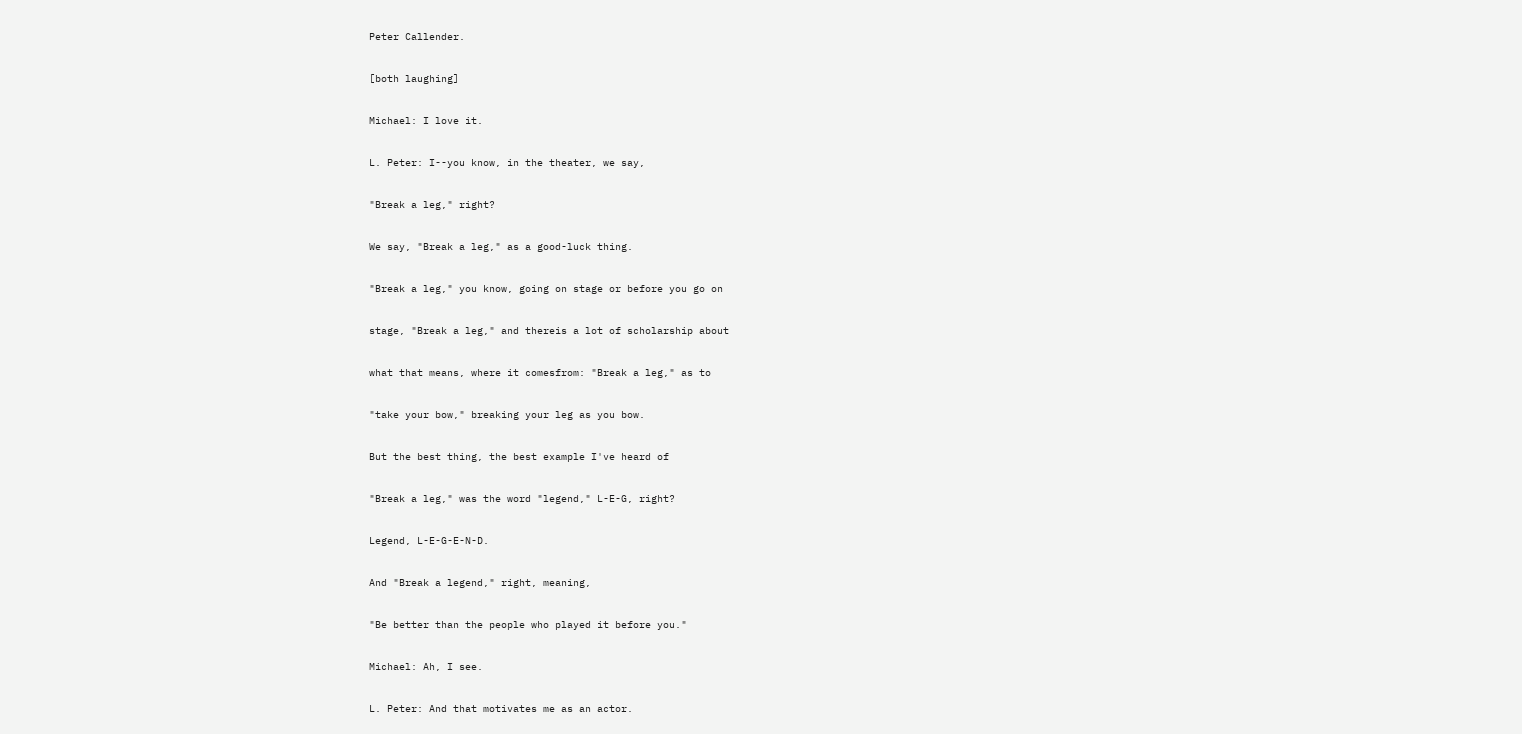Peter Callender.

[both laughing]

Michael: I love it.

L. Peter: I--you know, in the theater, we say,

"Break a leg," right?

We say, "Break a leg," as a good-luck thing.

"Break a leg," you know, going on stage or before you go on

stage, "Break a leg," and thereis a lot of scholarship about

what that means, where it comesfrom: "Break a leg," as to

"take your bow," breaking your leg as you bow.

But the best thing, the best example I've heard of

"Break a leg," was the word "legend," L-E-G, right?

Legend, L-E-G-E-N-D.

And "Break a legend," right, meaning,

"Be better than the people who played it before you."

Michael: Ah, I see.

L. Peter: And that motivates me as an actor.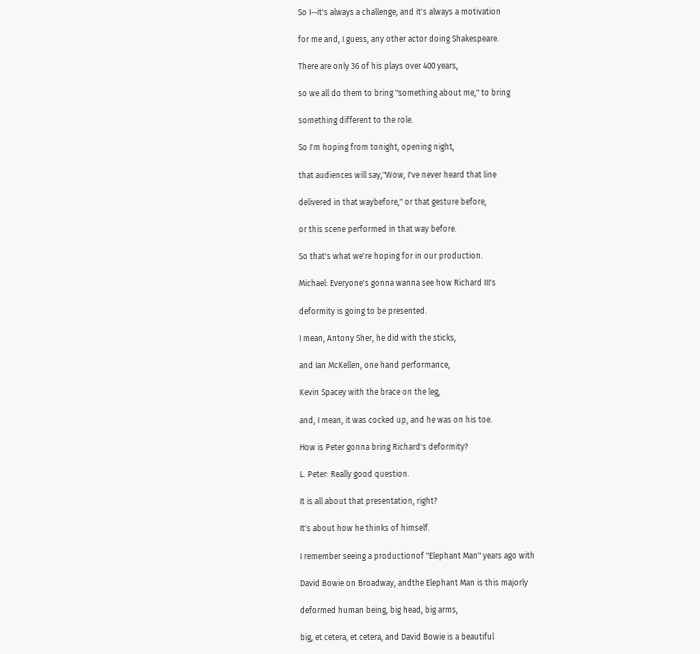So I--it's always a challenge, and it's always a motivation

for me and, I guess, any other actor doing Shakespeare.

There are only 36 of his plays over 400 years,

so we all do them to bring "something about me," to bring

something different to the role.

So I'm hoping from tonight, opening night,

that audiences will say,"Wow, I've never heard that line

delivered in that waybefore," or that gesture before,

or this scene performed in that way before.

So that's what we're hoping for in our production.

Michael: Everyone's gonna wanna see how Richard III's

deformity is going to be presented.

I mean, Antony Sher, he did with the sticks,

and Ian McKellen, one hand performance,

Kevin Spacey with the brace on the leg,

and, I mean, it was cocked up, and he was on his toe.

How is Peter gonna bring Richard's deformity?

L. Peter: Really good question.

It is all about that presentation, right?

It's about how he thinks of himself.

I remember seeing a productionof "Elephant Man" years ago with

David Bowie on Broadway, andthe Elephant Man is this majorly

deformed human being, big head, big arms,

big, et cetera, et cetera, and David Bowie is a beautiful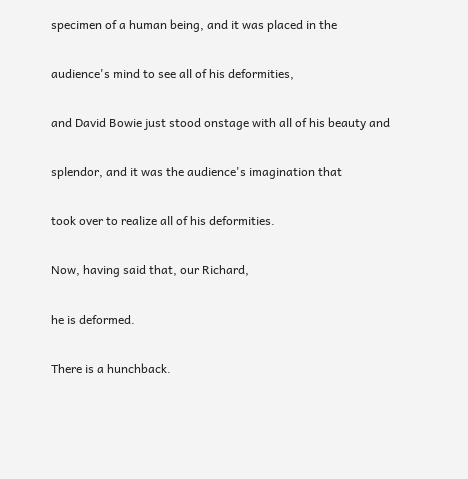specimen of a human being, and it was placed in the

audience's mind to see all of his deformities,

and David Bowie just stood onstage with all of his beauty and

splendor, and it was the audience's imagination that

took over to realize all of his deformities.

Now, having said that, our Richard,

he is deformed.

There is a hunchback.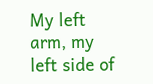My left arm, my left side of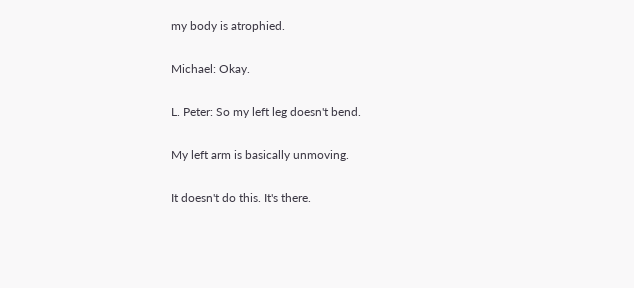my body is atrophied.

Michael: Okay.

L. Peter: So my left leg doesn't bend.

My left arm is basically unmoving.

It doesn't do this. It's there.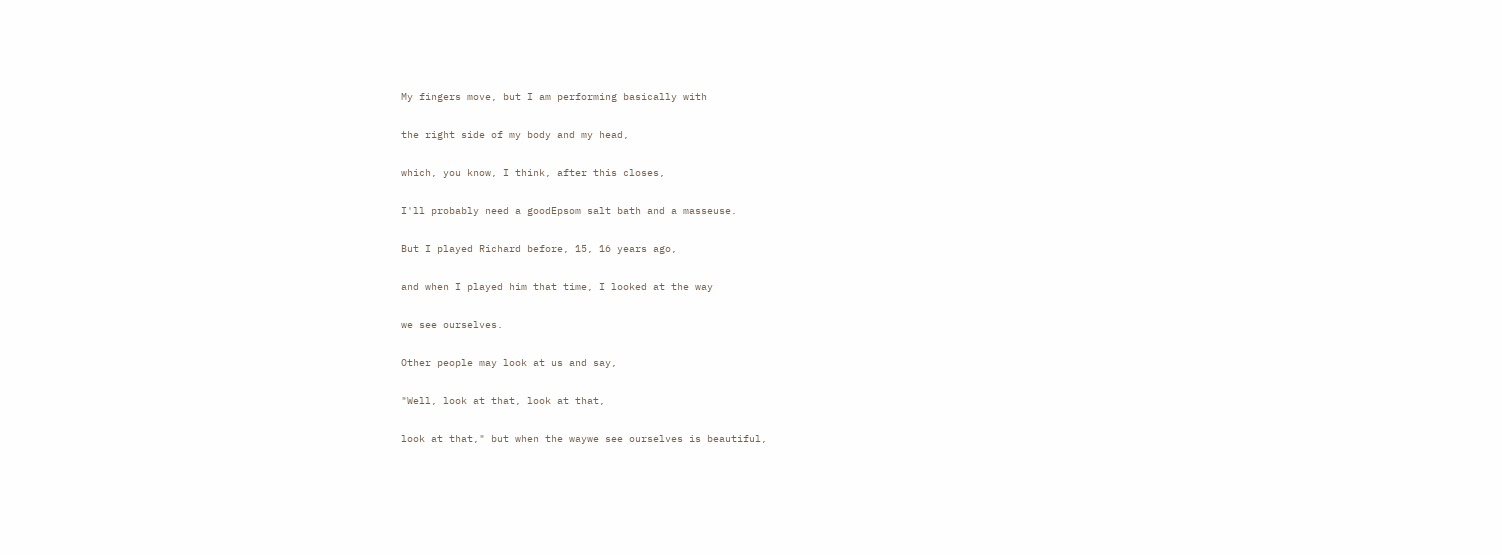My fingers move, but I am performing basically with

the right side of my body and my head,

which, you know, I think, after this closes,

I'll probably need a goodEpsom salt bath and a masseuse.

But I played Richard before, 15, 16 years ago,

and when I played him that time, I looked at the way

we see ourselves.

Other people may look at us and say,

"Well, look at that, look at that,

look at that," but when the waywe see ourselves is beautiful,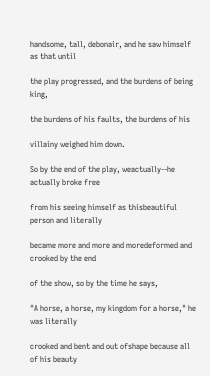handsome, tall, debonair, and he saw himself as that until

the play progressed, and the burdens of being king,

the burdens of his faults, the burdens of his

villainy weighed him down.

So by the end of the play, weactually--he actually broke free

from his seeing himself as thisbeautiful person and literally

became more and more and moredeformed and crooked by the end

of the show, so by the time he says,

"A horse, a horse, my kingdom for a horse," he was literally

crooked and bent and out ofshape because all of his beauty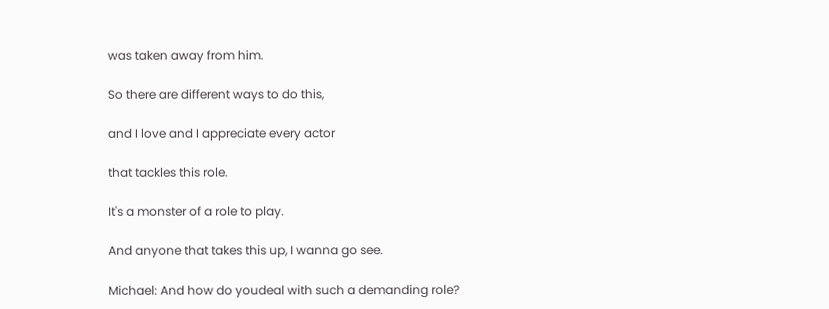was taken away from him.

So there are different ways to do this,

and I love and I appreciate every actor

that tackles this role.

It's a monster of a role to play.

And anyone that takes this up, I wanna go see.

Michael: And how do youdeal with such a demanding role?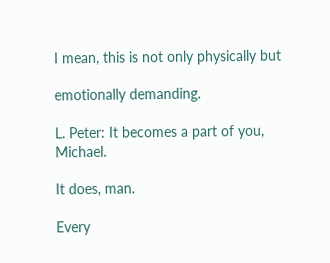I mean, this is not only physically but

emotionally demanding.

L. Peter: It becomes a part of you, Michael.

It does, man.

Every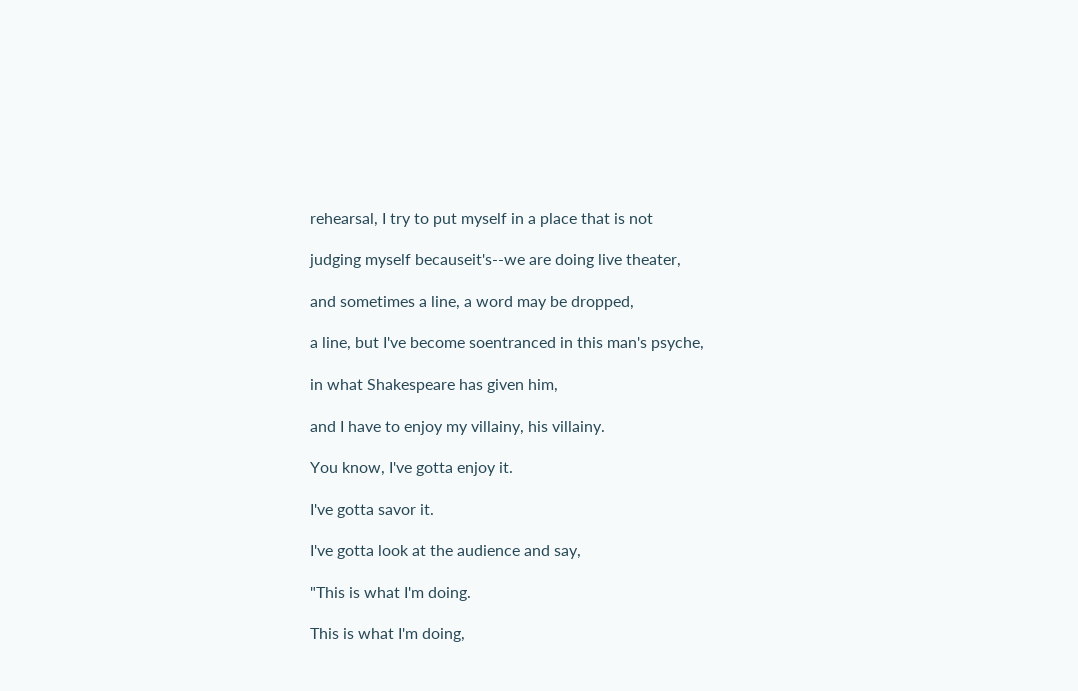rehearsal, I try to put myself in a place that is not

judging myself becauseit's--we are doing live theater,

and sometimes a line, a word may be dropped,

a line, but I've become soentranced in this man's psyche,

in what Shakespeare has given him,

and I have to enjoy my villainy, his villainy.

You know, I've gotta enjoy it.

I've gotta savor it.

I've gotta look at the audience and say,

"This is what I'm doing.

This is what I'm doing,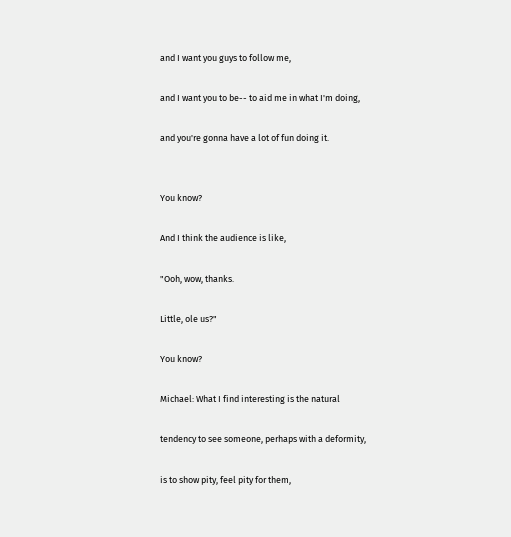and I want you guys to follow me,

and I want you to be-- to aid me in what I'm doing,

and you're gonna have a lot of fun doing it.


You know?

And I think the audience is like,

"Ooh, wow, thanks.

Little, ole us?"

You know?

Michael: What I find interesting is the natural

tendency to see someone, perhaps with a deformity,

is to show pity, feel pity for them,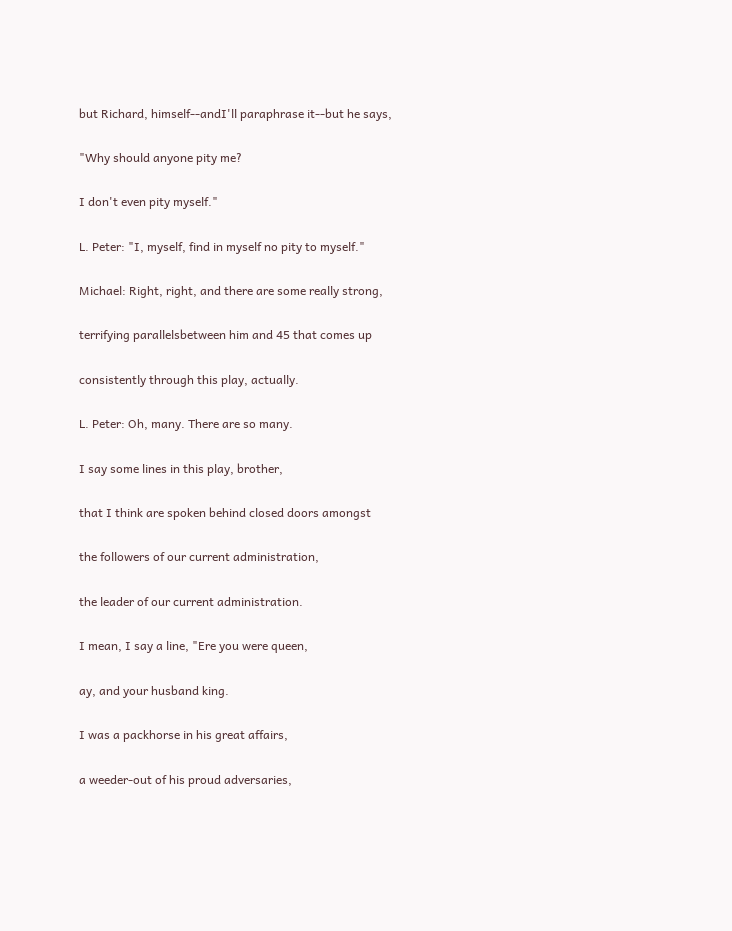but Richard, himself--andI'll paraphrase it--but he says,

"Why should anyone pity me?

I don't even pity myself."

L. Peter: "I, myself, find in myself no pity to myself."

Michael: Right, right, and there are some really strong,

terrifying parallelsbetween him and 45 that comes up

consistently through this play, actually.

L. Peter: Oh, many. There are so many.

I say some lines in this play, brother,

that I think are spoken behind closed doors amongst

the followers of our current administration,

the leader of our current administration.

I mean, I say a line, "Ere you were queen,

ay, and your husband king.

I was a packhorse in his great affairs,

a weeder-out of his proud adversaries,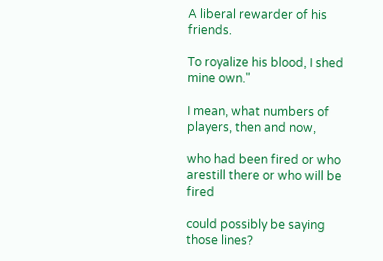A liberal rewarder of his friends.

To royalize his blood, I shed mine own."

I mean, what numbers of players, then and now,

who had been fired or who arestill there or who will be fired

could possibly be saying those lines?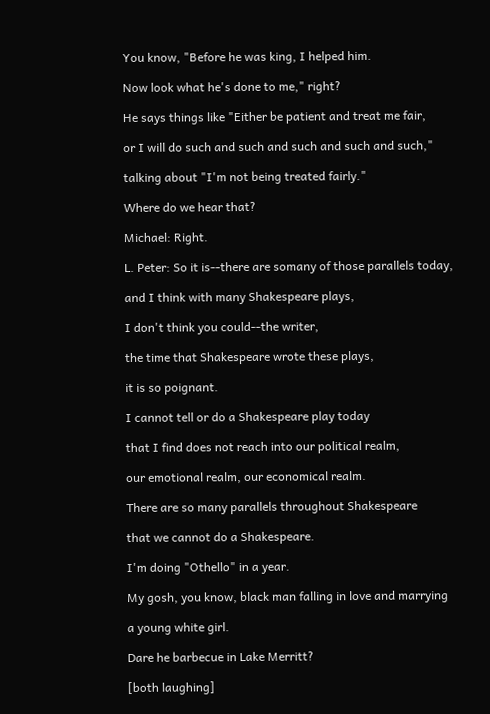You know, "Before he was king, I helped him.

Now look what he's done to me," right?

He says things like "Either be patient and treat me fair,

or I will do such and such and such and such and such,"

talking about "I'm not being treated fairly."

Where do we hear that?

Michael: Right.

L. Peter: So it is--there are somany of those parallels today,

and I think with many Shakespeare plays,

I don't think you could--the writer,

the time that Shakespeare wrote these plays,

it is so poignant.

I cannot tell or do a Shakespeare play today

that I find does not reach into our political realm,

our emotional realm, our economical realm.

There are so many parallels throughout Shakespeare

that we cannot do a Shakespeare.

I'm doing "Othello" in a year.

My gosh, you know, black man falling in love and marrying

a young white girl.

Dare he barbecue in Lake Merritt?

[both laughing]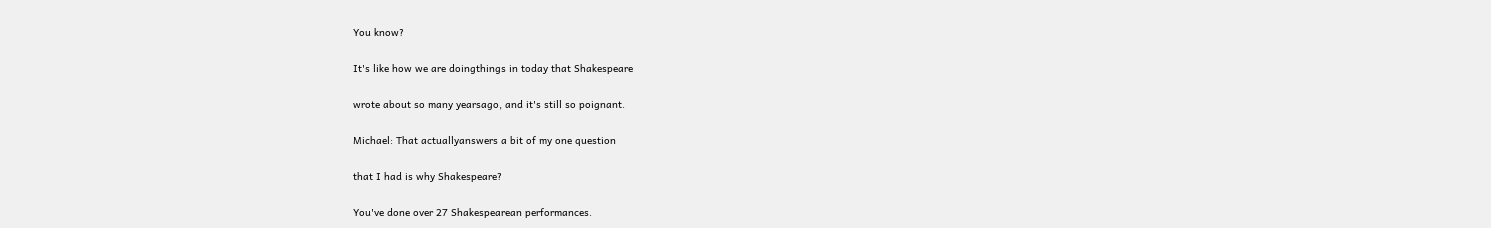You know?

It's like how we are doingthings in today that Shakespeare

wrote about so many yearsago, and it's still so poignant.

Michael: That actuallyanswers a bit of my one question

that I had is why Shakespeare?

You've done over 27 Shakespearean performances.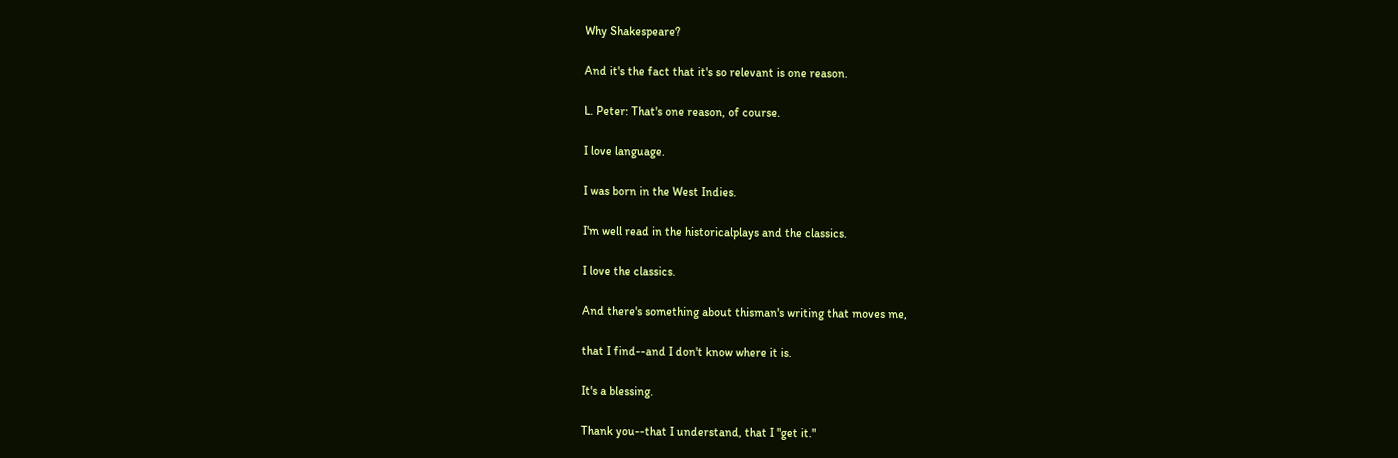Why Shakespeare?

And it's the fact that it's so relevant is one reason.

L. Peter: That's one reason, of course.

I love language.

I was born in the West Indies.

I'm well read in the historicalplays and the classics.

I love the classics.

And there's something about thisman's writing that moves me,

that I find--and I don't know where it is.

It's a blessing.

Thank you--that I understand, that I "get it."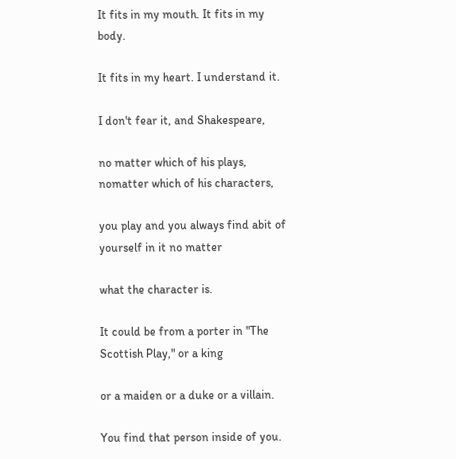It fits in my mouth. It fits in my body.

It fits in my heart. I understand it.

I don't fear it, and Shakespeare,

no matter which of his plays, nomatter which of his characters,

you play and you always find abit of yourself in it no matter

what the character is.

It could be from a porter in "The Scottish Play," or a king

or a maiden or a duke or a villain.

You find that person inside of you.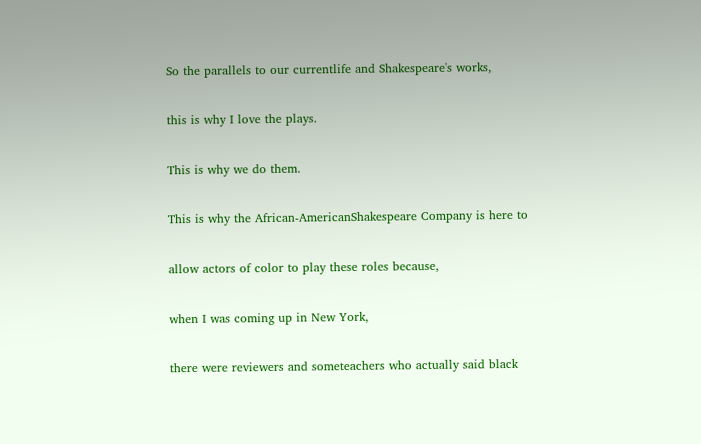So the parallels to our currentlife and Shakespeare's works,

this is why I love the plays.

This is why we do them.

This is why the African-AmericanShakespeare Company is here to

allow actors of color to play these roles because,

when I was coming up in New York,

there were reviewers and someteachers who actually said black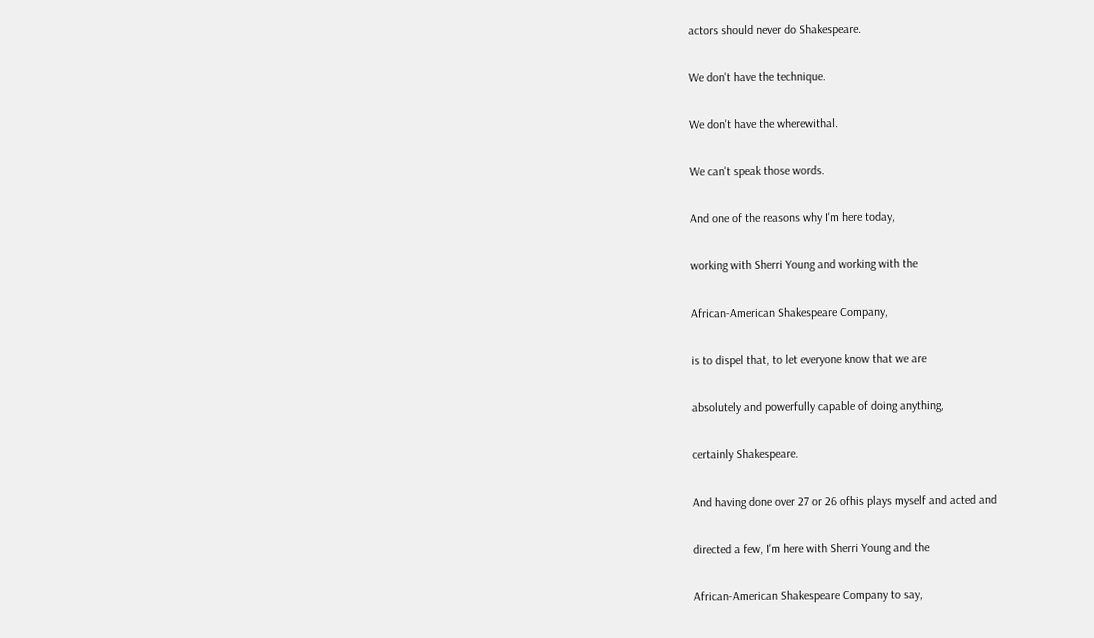actors should never do Shakespeare.

We don't have the technique.

We don't have the wherewithal.

We can't speak those words.

And one of the reasons why I'm here today,

working with Sherri Young and working with the

African-American Shakespeare Company,

is to dispel that, to let everyone know that we are

absolutely and powerfully capable of doing anything,

certainly Shakespeare.

And having done over 27 or 26 ofhis plays myself and acted and

directed a few, I'm here with Sherri Young and the

African-American Shakespeare Company to say,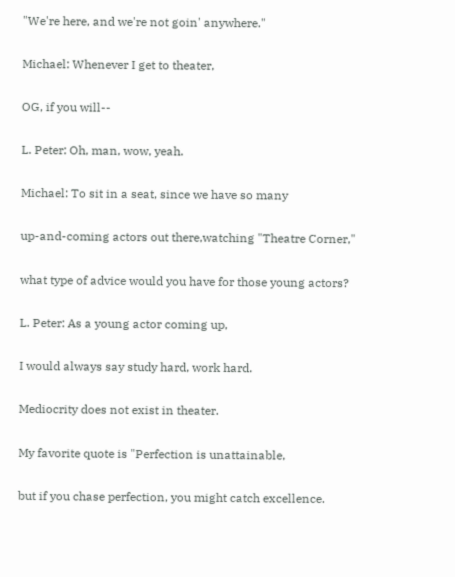"We're here, and we're not goin' anywhere."

Michael: Whenever I get to theater,

OG, if you will--

L. Peter: Oh, man, wow, yeah.

Michael: To sit in a seat, since we have so many

up-and-coming actors out there,watching "Theatre Corner,"

what type of advice would you have for those young actors?

L. Peter: As a young actor coming up,

I would always say study hard, work hard.

Mediocrity does not exist in theater.

My favorite quote is "Perfection is unattainable,

but if you chase perfection, you might catch excellence.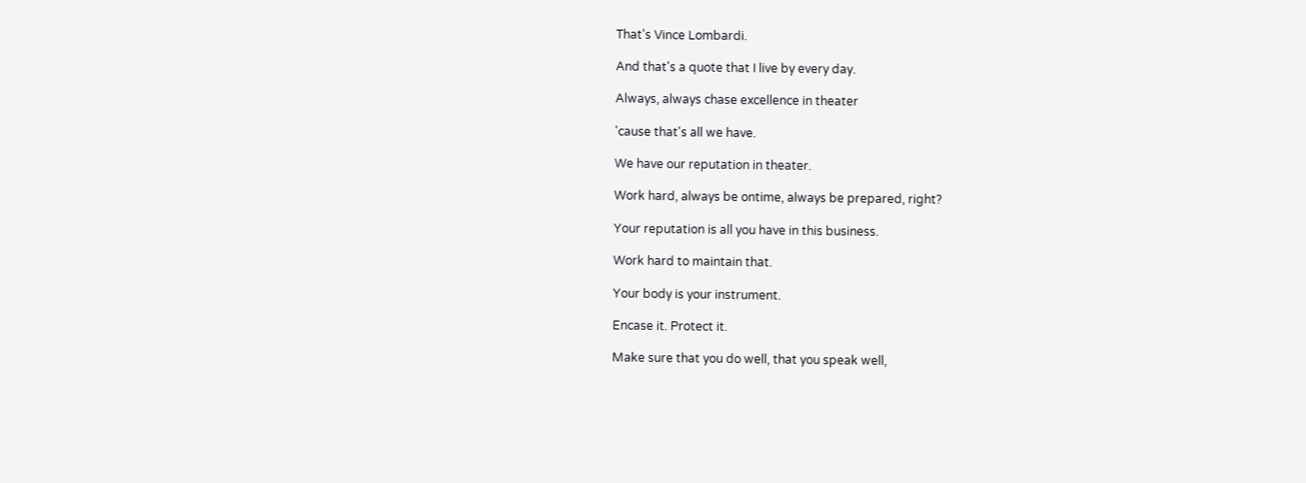That's Vince Lombardi.

And that's a quote that I live by every day.

Always, always chase excellence in theater

'cause that's all we have.

We have our reputation in theater.

Work hard, always be ontime, always be prepared, right?

Your reputation is all you have in this business.

Work hard to maintain that.

Your body is your instrument.

Encase it. Protect it.

Make sure that you do well, that you speak well,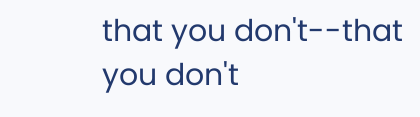that you don't--that you don't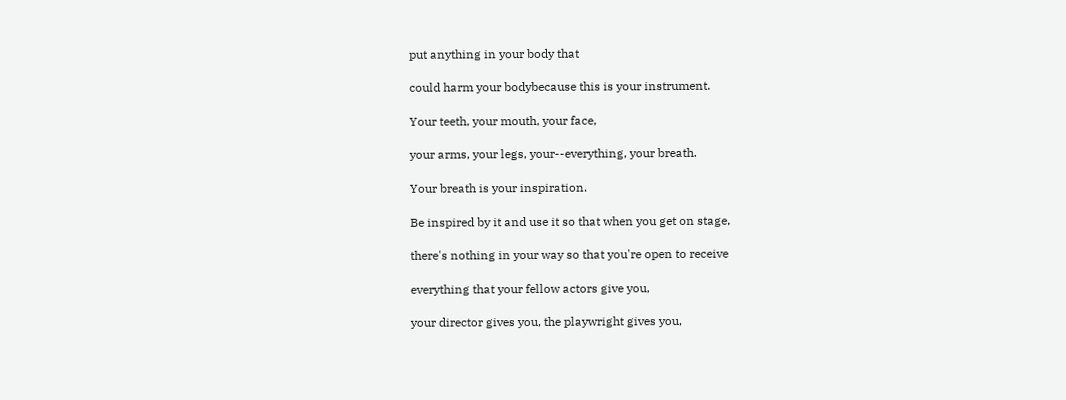put anything in your body that

could harm your bodybecause this is your instrument.

Your teeth, your mouth, your face,

your arms, your legs, your--everything, your breath.

Your breath is your inspiration.

Be inspired by it and use it so that when you get on stage,

there's nothing in your way so that you're open to receive

everything that your fellow actors give you,

your director gives you, the playwright gives you,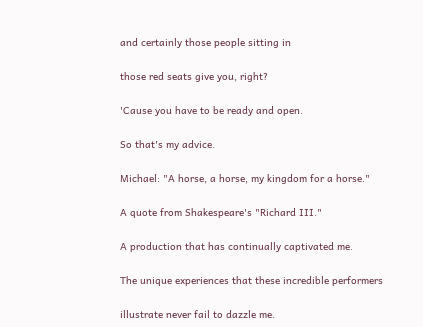and certainly those people sitting in

those red seats give you, right?

'Cause you have to be ready and open.

So that's my advice.

Michael: "A horse, a horse, my kingdom for a horse."

A quote from Shakespeare's "Richard III."

A production that has continually captivated me.

The unique experiences that these incredible performers

illustrate never fail to dazzle me.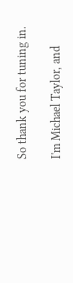So thank you for tuning in.

I'm Michael Taylor, and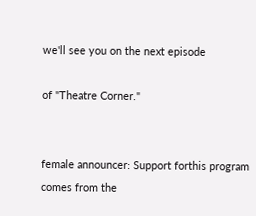we'll see you on the next episode

of "Theatre Corner."


female announcer: Support forthis program comes from the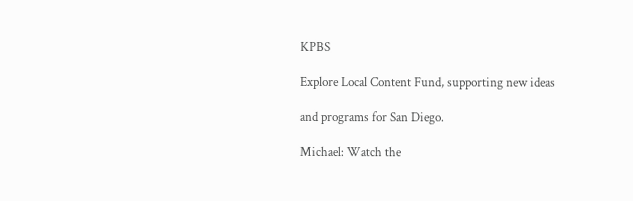KPBS

Explore Local Content Fund, supporting new ideas

and programs for San Diego.

Michael: Watch the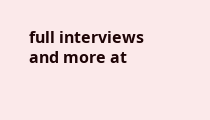full interviews and more at